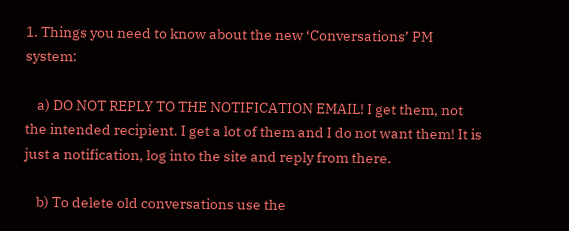1. Things you need to know about the new ‘Conversations’ PM system:

    a) DO NOT REPLY TO THE NOTIFICATION EMAIL! I get them, not the intended recipient. I get a lot of them and I do not want them! It is just a notification, log into the site and reply from there.

    b) To delete old conversations use the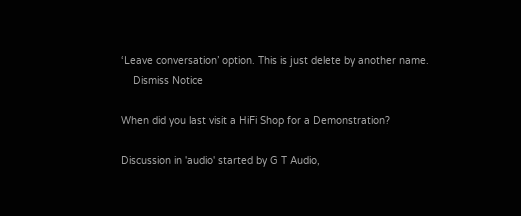‘Leave conversation’ option. This is just delete by another name.
    Dismiss Notice

When did you last visit a HiFi Shop for a Demonstration?

Discussion in 'audio' started by G T Audio,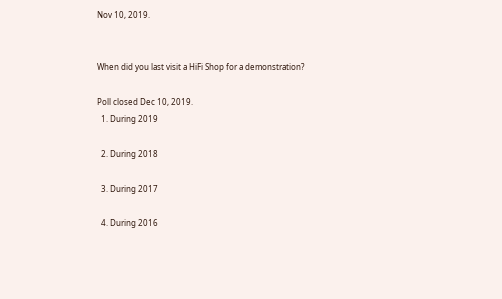Nov 10, 2019.


When did you last visit a HiFi Shop for a demonstration?

Poll closed Dec 10, 2019.
  1. During 2019

  2. During 2018

  3. During 2017

  4. During 2016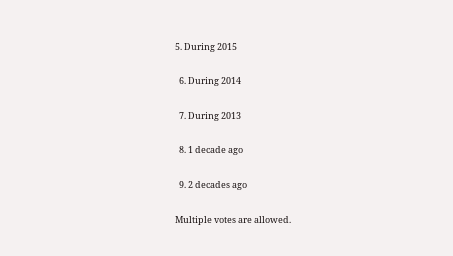5. During 2015

  6. During 2014

  7. During 2013

  8. 1 decade ago

  9. 2 decades ago

Multiple votes are allowed.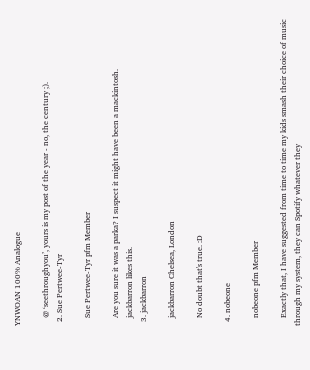YNWOAN 100% Analogue

    @ ‘seethroughyou’, yours is my post of the year - no, the century ;).
  2. Sue Pertwee-Tyr

    Sue Pertwee-Tyr pfm Member

    Are you sure it was a parka? I suspect it might have been a mackintosh.
    jackbarron likes this.
  3. jackbarron

    jackbarron Chelsea, London

    No doubt that's true. :D

  4. nobeone

    nobeone pfm Member

    Exactly that, I have suggested from time to time my kids smash their choice of music through my system, they can Spotify whatever they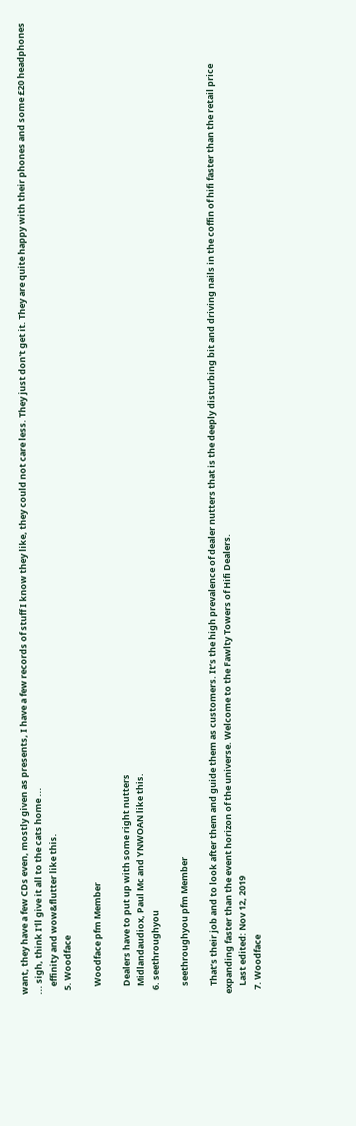want, they have a few CDs even, mostly given as presents, I have a few records of stuff I know they like, they could not care less. They just don't get it. They are quite happy with their phones and some £20 headphones ... sigh, think I'll give it all to the cats home ...
    effinity and wow&flutter like this.
  5. Woodface

    Woodface pfm Member

    Dealers have to put up with some right nutters
    Midlandaudiox, Paul Mc and YNWOAN like this.
  6. seethroughyou

    seethroughyou pfm Member

    That’s their job and to look after them and guide them as customers. It’s the high prevalence of dealer nutters that is the deeply disturbing bit and driving nails in the coffin of hifi faster than the retail price expanding faster than the event horizon of the universe. Welcome to the Fawlty Towers of Hifi Dealers.
    Last edited: Nov 12, 2019
  7. Woodface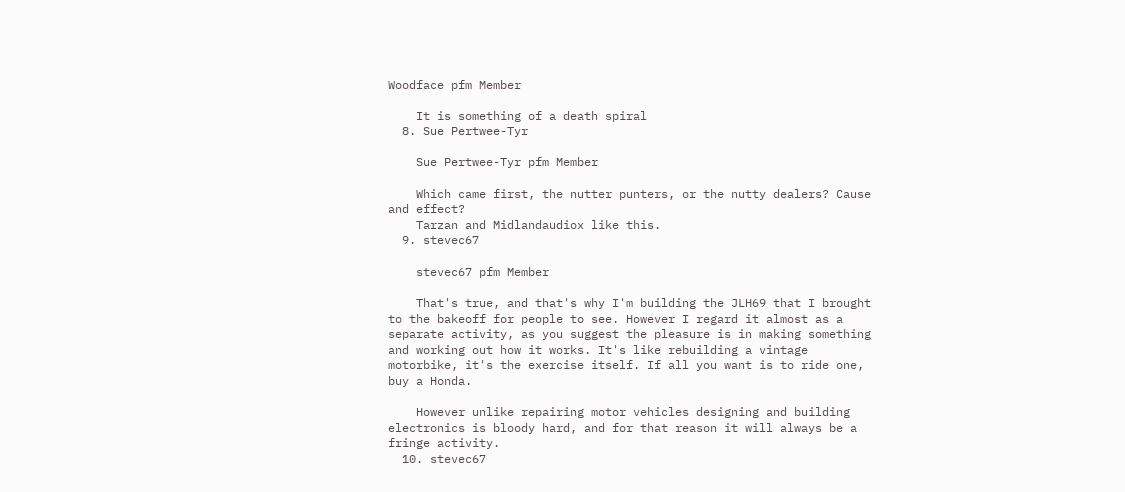Woodface pfm Member

    It is something of a death spiral
  8. Sue Pertwee-Tyr

    Sue Pertwee-Tyr pfm Member

    Which came first, the nutter punters, or the nutty dealers? Cause and effect?
    Tarzan and Midlandaudiox like this.
  9. stevec67

    stevec67 pfm Member

    That's true, and that's why I'm building the JLH69 that I brought to the bakeoff for people to see. However I regard it almost as a separate activity, as you suggest the pleasure is in making something and working out how it works. It's like rebuilding a vintage motorbike, it's the exercise itself. If all you want is to ride one, buy a Honda.

    However unlike repairing motor vehicles designing and building electronics is bloody hard, and for that reason it will always be a fringe activity.
  10. stevec67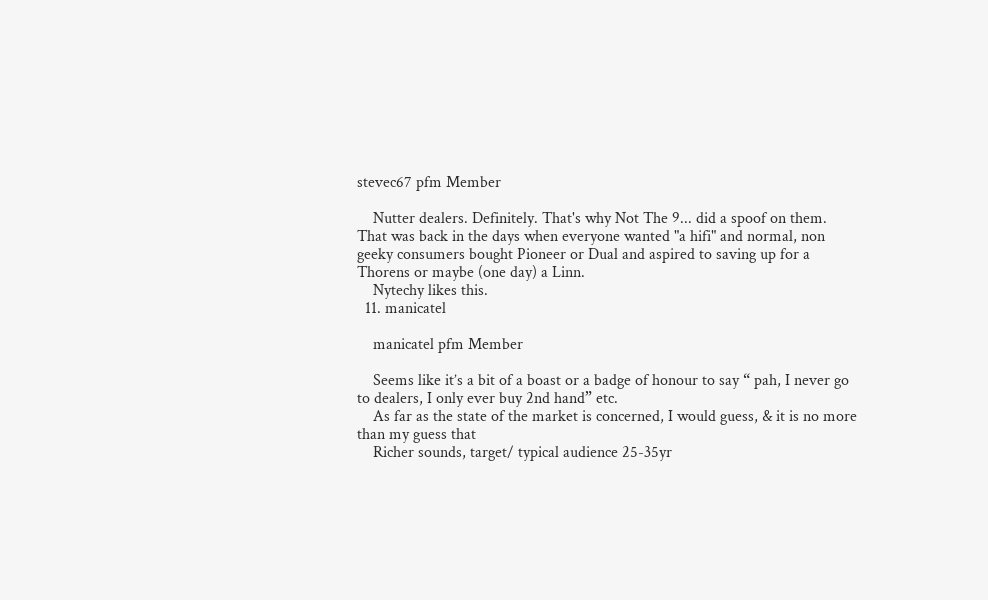stevec67 pfm Member

    Nutter dealers. Definitely. That's why Not The 9... did a spoof on them. That was back in the days when everyone wanted "a hifi" and normal, non geeky consumers bought Pioneer or Dual and aspired to saving up for a Thorens or maybe (one day) a Linn.
    Nytechy likes this.
  11. manicatel

    manicatel pfm Member

    Seems like it’s a bit of a boast or a badge of honour to say “ pah, I never go to dealers, I only ever buy 2nd hand” etc.
    As far as the state of the market is concerned, I would guess, & it is no more than my guess that
    Richer sounds, target/ typical audience 25-35yr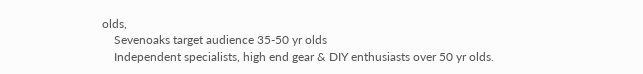olds,
    Sevenoaks target audience 35-50 yr olds
    Independent specialists, high end gear & DIY enthusiasts over 50 yr olds.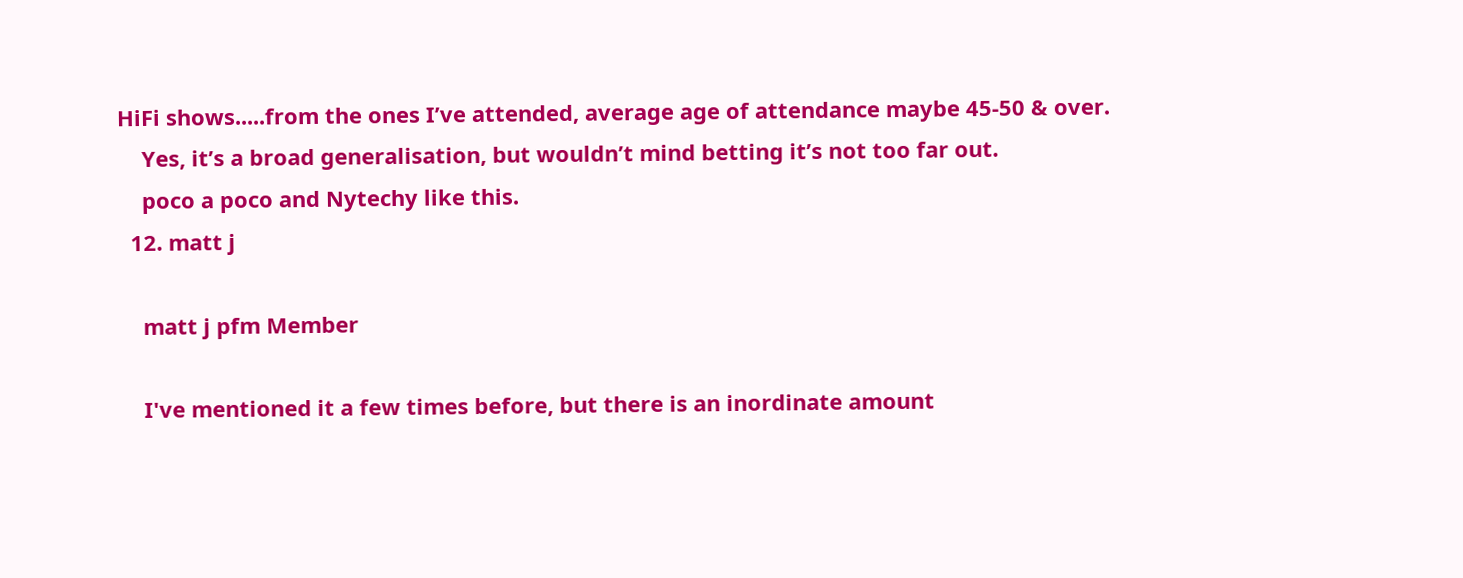HiFi shows.....from the ones I’ve attended, average age of attendance maybe 45-50 & over.
    Yes, it’s a broad generalisation, but wouldn’t mind betting it’s not too far out.
    poco a poco and Nytechy like this.
  12. matt j

    matt j pfm Member

    I've mentioned it a few times before, but there is an inordinate amount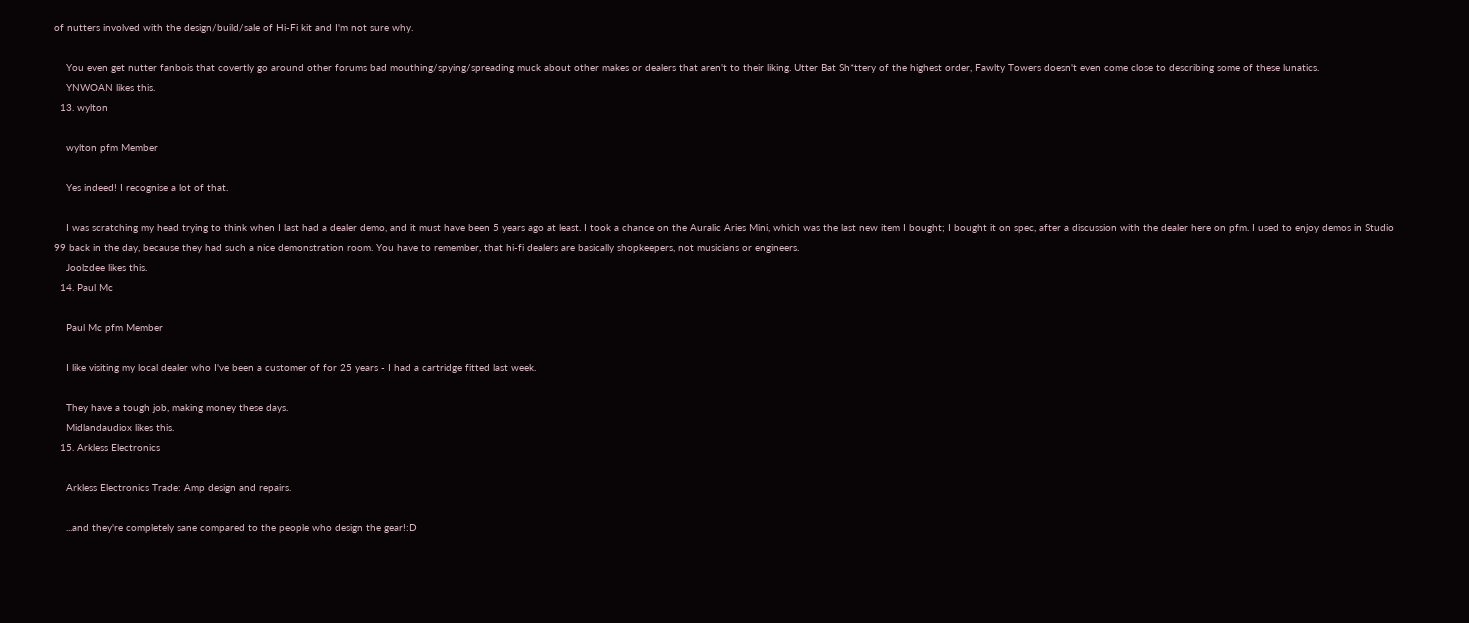of nutters involved with the design/build/sale of Hi-Fi kit and I'm not sure why.

    You even get nutter fanbois that covertly go around other forums bad mouthing/spying/spreading muck about other makes or dealers that aren't to their liking. Utter Bat Sh*ttery of the highest order, Fawlty Towers doesn't even come close to describing some of these lunatics.
    YNWOAN likes this.
  13. wylton

    wylton pfm Member

    Yes indeed! I recognise a lot of that.

    I was scratching my head trying to think when I last had a dealer demo, and it must have been 5 years ago at least. I took a chance on the Auralic Aries Mini, which was the last new item I bought; I bought it on spec, after a discussion with the dealer here on pfm. I used to enjoy demos in Studio 99 back in the day, because they had such a nice demonstration room. You have to remember, that hi-fi dealers are basically shopkeepers, not musicians or engineers.
    Joolzdee likes this.
  14. Paul Mc

    Paul Mc pfm Member

    I like visiting my local dealer who I've been a customer of for 25 years - I had a cartridge fitted last week.

    They have a tough job, making money these days.
    Midlandaudiox likes this.
  15. Arkless Electronics

    Arkless Electronics Trade: Amp design and repairs.

    ...and they're completely sane compared to the people who design the gear!:D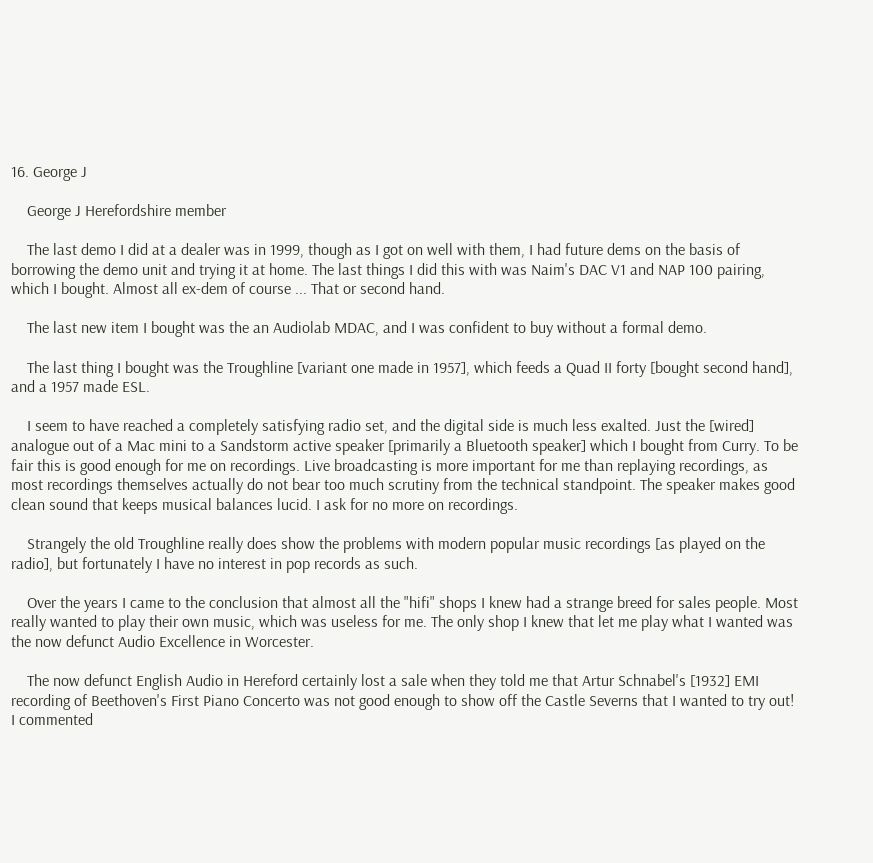16. George J

    George J Herefordshire member

    The last demo I did at a dealer was in 1999, though as I got on well with them, I had future dems on the basis of borrowing the demo unit and trying it at home. The last things I did this with was Naim's DAC V1 and NAP 100 pairing, which I bought. Almost all ex-dem of course ... That or second hand.

    The last new item I bought was the an Audiolab MDAC, and I was confident to buy without a formal demo.

    The last thing I bought was the Troughline [variant one made in 1957], which feeds a Quad II forty [bought second hand], and a 1957 made ESL.

    I seem to have reached a completely satisfying radio set, and the digital side is much less exalted. Just the [wired] analogue out of a Mac mini to a Sandstorm active speaker [primarily a Bluetooth speaker] which I bought from Curry. To be fair this is good enough for me on recordings. Live broadcasting is more important for me than replaying recordings, as most recordings themselves actually do not bear too much scrutiny from the technical standpoint. The speaker makes good clean sound that keeps musical balances lucid. I ask for no more on recordings.

    Strangely the old Troughline really does show the problems with modern popular music recordings [as played on the radio], but fortunately I have no interest in pop records as such.

    Over the years I came to the conclusion that almost all the "hifi" shops I knew had a strange breed for sales people. Most really wanted to play their own music, which was useless for me. The only shop I knew that let me play what I wanted was the now defunct Audio Excellence in Worcester.

    The now defunct English Audio in Hereford certainly lost a sale when they told me that Artur Schnabel's [1932] EMI recording of Beethoven's First Piano Concerto was not good enough to show off the Castle Severns that I wanted to try out! I commented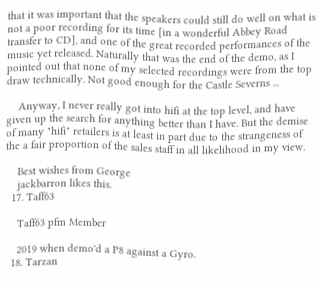that it was important that the speakers could still do well on what is not a poor recording for its time [in a wonderful Abbey Road transfer to CD], and one of the great recorded performances of the music yet released. Naturally that was the end of the demo, as I pointed out that none of my selected recordings were from the top draw technically. Not good enough for the Castle Severns ...

    Anyway, I never really got into hifi at the top level, and have given up the search for anything better than I have. But the demise of many "hifi" retailers is at least in part due to the strangeness of the a fair proportion of the sales staff in all likelihood in my view.

    Best wishes from George
    jackbarron likes this.
  17. Taff63

    Taff63 pfm Member

    2019 when demo'd a P8 against a Gyro.
  18. Tarzan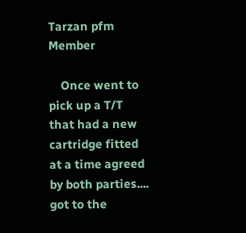Tarzan pfm Member

    Once went to pick up a T/T that had a new cartridge fitted at a time agreed by both parties.... got to the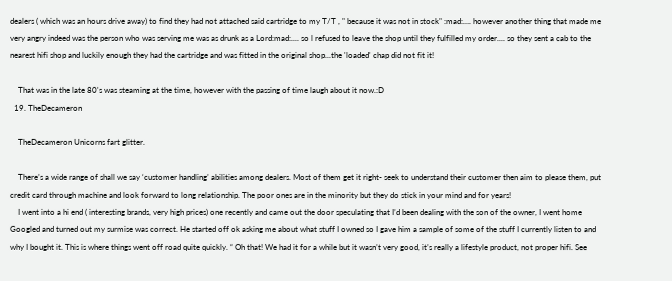dealers ( which was an hours drive away) to find they had not attached said cartridge to my T/T , " because it was not in stock" :mad:…. however another thing that made me very angry indeed was the person who was serving me was as drunk as a Lord:mad:.... so l refused to leave the shop until they fulfilled my order.... so they sent a cab to the nearest hifi shop and luckily enough they had the cartridge and was fitted in the original shop...the 'loaded' chap did not fit it!

    That was in the late 80's was steaming at the time, however with the passing of time laugh about it now.:D
  19. TheDecameron

    TheDecameron Unicorns fart glitter.

    There’s a wide range of shall we say ‘customer handling’ abilities among dealers. Most of them get it right- seek to understand their customer then aim to please them, put credit card through machine and look forward to long relationship. The poor ones are in the minority but they do stick in your mind and for years!
    I went into a hi end ( interesting brands, very high prices) one recently and came out the door speculating that I’d been dealing with the son of the owner, I went home Googled and turned out my surmise was correct. He started off ok asking me about what stuff I owned so I gave him a sample of some of the stuff I currently listen to and why I bought it. This is where things went off road quite quickly. “ Oh that! We had it for a while but it wasn’t very good, it’s really a lifestyle product, not proper hifi. See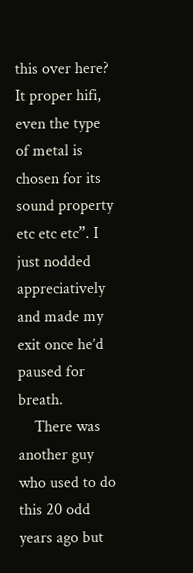this over here? It proper hifi, even the type of metal is chosen for its sound property etc etc etc”. I just nodded appreciatively and made my exit once he’d paused for breath.
    There was another guy who used to do this 20 odd years ago but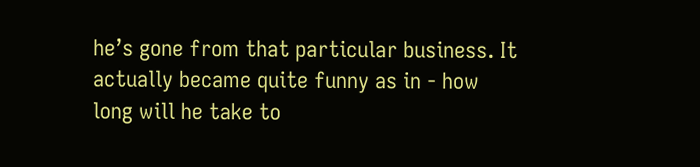he’s gone from that particular business. It actually became quite funny as in - how long will he take to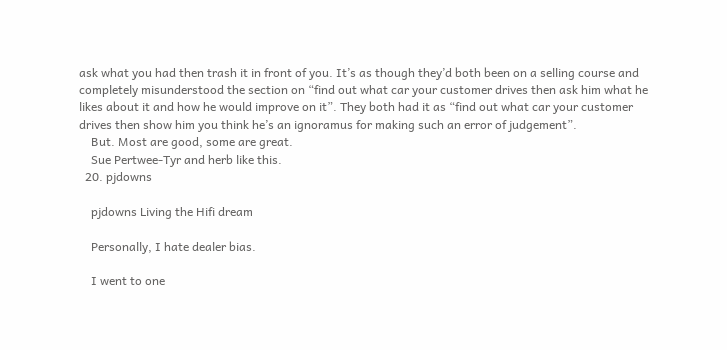ask what you had then trash it in front of you. It’s as though they’d both been on a selling course and completely misunderstood the section on “find out what car your customer drives then ask him what he likes about it and how he would improve on it”. They both had it as “find out what car your customer drives then show him you think he’s an ignoramus for making such an error of judgement”.
    But. Most are good, some are great.
    Sue Pertwee-Tyr and herb like this.
  20. pjdowns

    pjdowns Living the Hifi dream

    Personally, I hate dealer bias.

    I went to one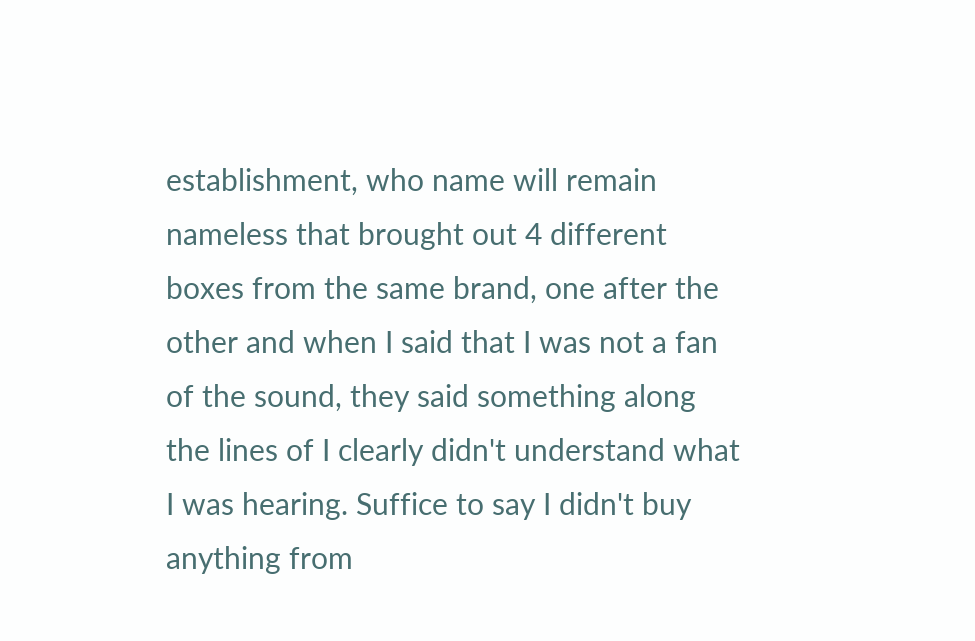establishment, who name will remain nameless that brought out 4 different boxes from the same brand, one after the other and when I said that I was not a fan of the sound, they said something along the lines of I clearly didn't understand what I was hearing. Suffice to say I didn't buy anything from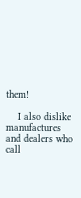them!

    I also dislike manufactures and dealers who call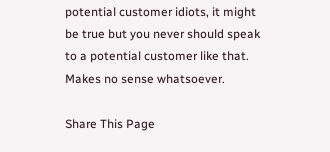potential customer idiots, it might be true but you never should speak to a potential customer like that. Makes no sense whatsoever.

Share This Page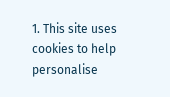1. This site uses cookies to help personalise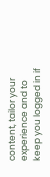content, tailor your experience and to keep you logged in if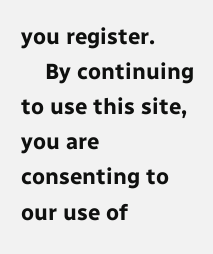you register.
    By continuing to use this site, you are consenting to our use of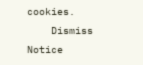cookies.
    Dismiss Notice